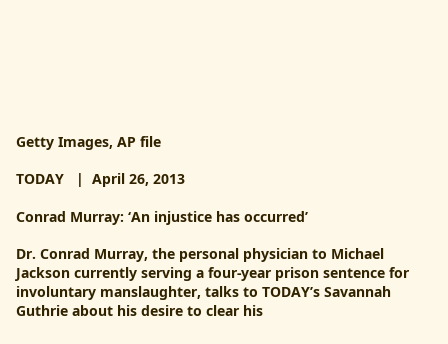Getty Images, AP file

TODAY   |  April 26, 2013

Conrad Murray: ‘An injustice has occurred’

Dr. Conrad Murray, the personal physician to Michael Jackson currently serving a four-year prison sentence for involuntary manslaughter, talks to TODAY’s Savannah Guthrie about his desire to clear his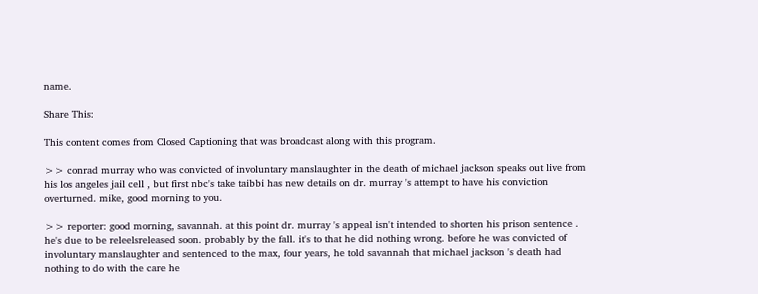name.

Share This:

This content comes from Closed Captioning that was broadcast along with this program.

>> conrad murray who was convicted of involuntary manslaughter in the death of michael jackson speaks out live from his los angeles jail cell , but first nbc's take taibbi has new details on dr. murray 's attempt to have his conviction overturned. mike, good morning to you.

>> reporter: good morning, savannah. at this point dr. murray 's appeal isn't intended to shorten his prison sentence . he's due to be releelsreleased soon. probably by the fall. it's to that he did nothing wrong. before he was convicted of involuntary manslaughter and sentenced to the max, four years, he told savannah that michael jackson 's death had nothing to do with the care he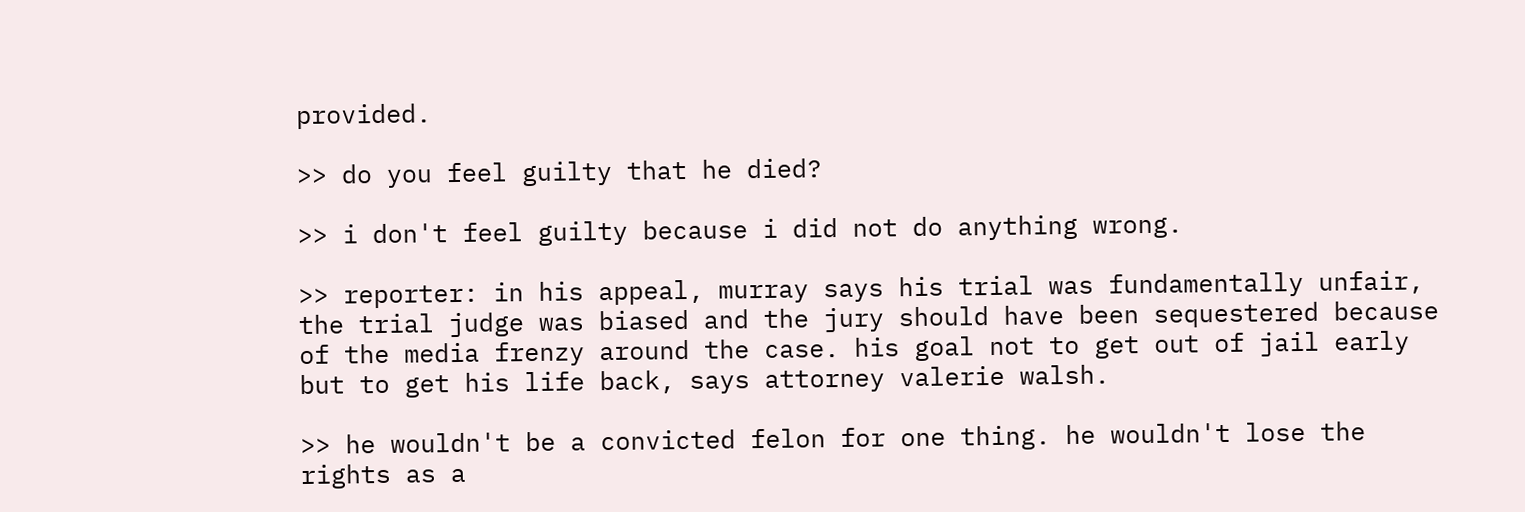provided.

>> do you feel guilty that he died?

>> i don't feel guilty because i did not do anything wrong.

>> reporter: in his appeal, murray says his trial was fundamentally unfair, the trial judge was biased and the jury should have been sequestered because of the media frenzy around the case. his goal not to get out of jail early but to get his life back, says attorney valerie walsh.

>> he wouldn't be a convicted felon for one thing. he wouldn't lose the rights as a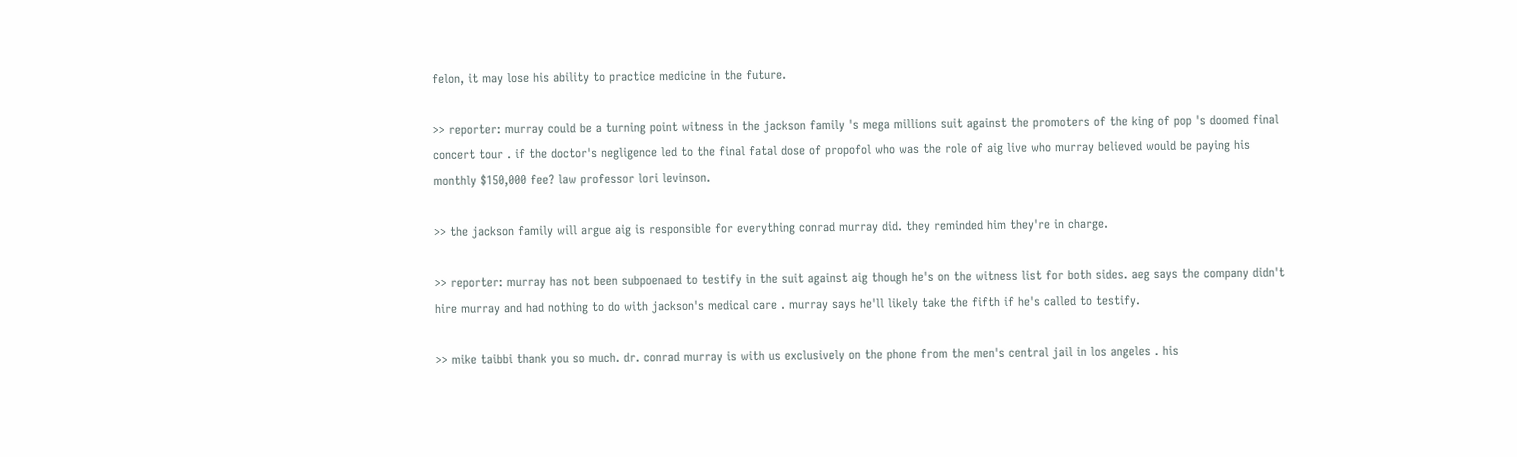felon, it may lose his ability to practice medicine in the future.

>> reporter: murray could be a turning point witness in the jackson family 's mega millions suit against the promoters of the king of pop 's doomed final concert tour . if the doctor's negligence led to the final fatal dose of propofol who was the role of aig live who murray believed would be paying his monthly $150,000 fee? law professor lori levinson.

>> the jackson family will argue aig is responsible for everything conrad murray did. they reminded him they're in charge.

>> reporter: murray has not been subpoenaed to testify in the suit against aig though he's on the witness list for both sides. aeg says the company didn't hire murray and had nothing to do with jackson's medical care . murray says he'll likely take the fifth if he's called to testify.

>> mike taibbi thank you so much. dr. conrad murray is with us exclusively on the phone from the men's central jail in los angeles . his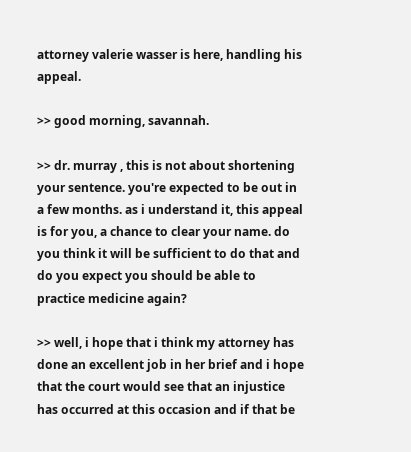attorney valerie wasser is here, handling his appeal.

>> good morning, savannah.

>> dr. murray , this is not about shortening your sentence. you're expected to be out in a few months. as i understand it, this appeal is for you, a chance to clear your name. do you think it will be sufficient to do that and do you expect you should be able to practice medicine again?

>> well, i hope that i think my attorney has done an excellent job in her brief and i hope that the court would see that an injustice has occurred at this occasion and if that be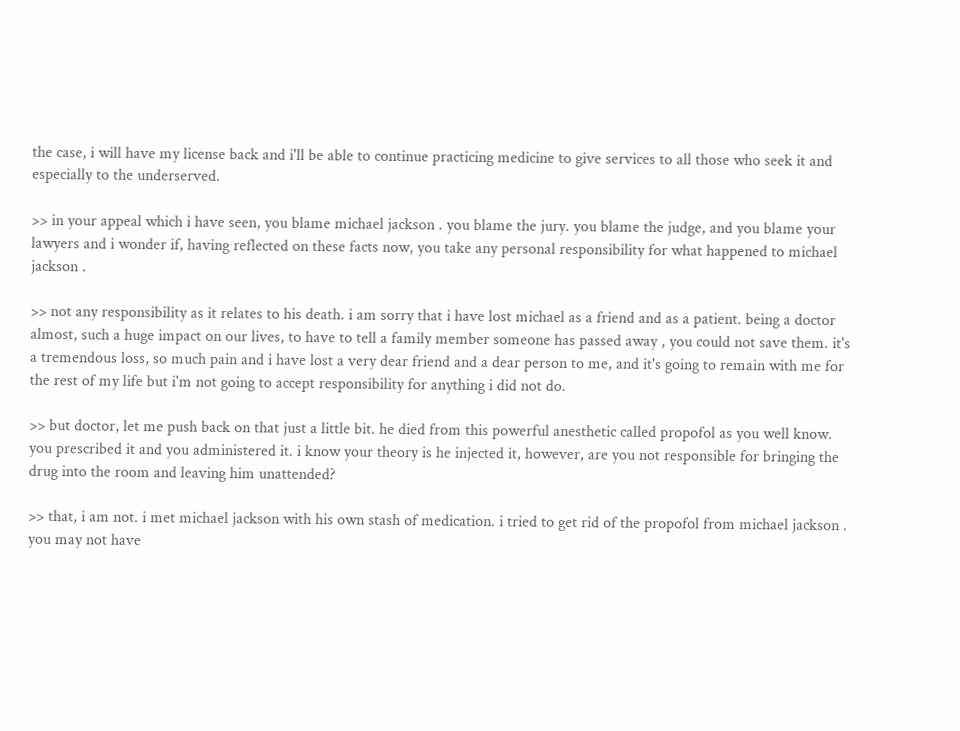the case, i will have my license back and i'll be able to continue practicing medicine to give services to all those who seek it and especially to the underserved.

>> in your appeal which i have seen, you blame michael jackson . you blame the jury. you blame the judge, and you blame your lawyers and i wonder if, having reflected on these facts now, you take any personal responsibility for what happened to michael jackson .

>> not any responsibility as it relates to his death. i am sorry that i have lost michael as a friend and as a patient. being a doctor almost, such a huge impact on our lives, to have to tell a family member someone has passed away , you could not save them. it's a tremendous loss, so much pain and i have lost a very dear friend and a dear person to me, and it's going to remain with me for the rest of my life but i'm not going to accept responsibility for anything i did not do.

>> but doctor, let me push back on that just a little bit. he died from this powerful anesthetic called propofol as you well know. you prescribed it and you administered it. i know your theory is he injected it, however, are you not responsible for bringing the drug into the room and leaving him unattended?

>> that, i am not. i met michael jackson with his own stash of medication. i tried to get rid of the propofol from michael jackson . you may not have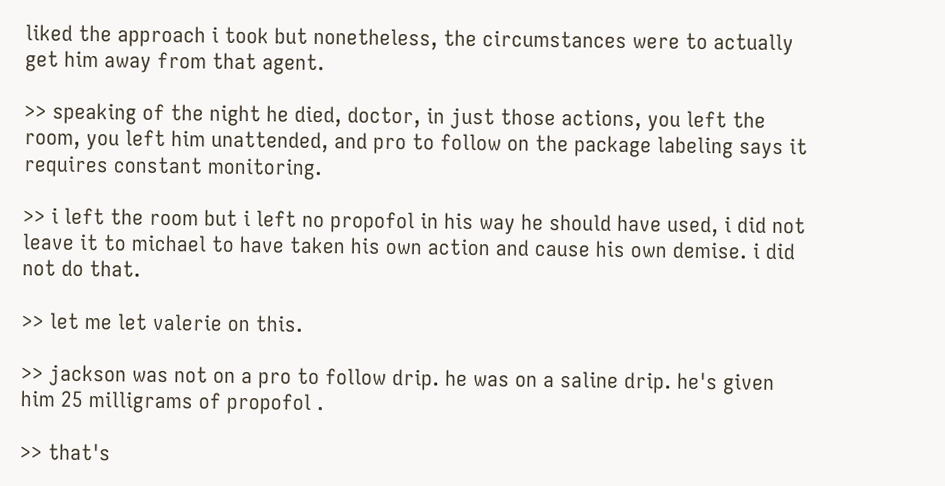liked the approach i took but nonetheless, the circumstances were to actually get him away from that agent.

>> speaking of the night he died, doctor, in just those actions, you left the room, you left him unattended, and pro to follow on the package labeling says it requires constant monitoring.

>> i left the room but i left no propofol in his way he should have used, i did not leave it to michael to have taken his own action and cause his own demise. i did not do that.

>> let me let valerie on this.

>> jackson was not on a pro to follow drip. he was on a saline drip. he's given him 25 milligrams of propofol .

>> that's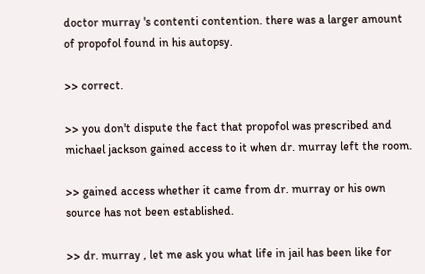doctor murray 's contenti contention. there was a larger amount of propofol found in his autopsy.

>> correct.

>> you don't dispute the fact that propofol was prescribed and michael jackson gained access to it when dr. murray left the room.

>> gained access whether it came from dr. murray or his own source has not been established.

>> dr. murray , let me ask you what life in jail has been like for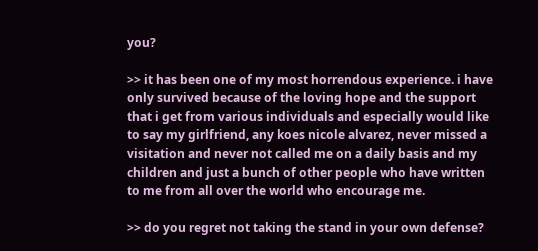you?

>> it has been one of my most horrendous experience. i have only survived because of the loving hope and the support that i get from various individuals and especially would like to say my girlfriend, any koes nicole alvarez, never missed a visitation and never not called me on a daily basis and my children and just a bunch of other people who have written to me from all over the world who encourage me.

>> do you regret not taking the stand in your own defense?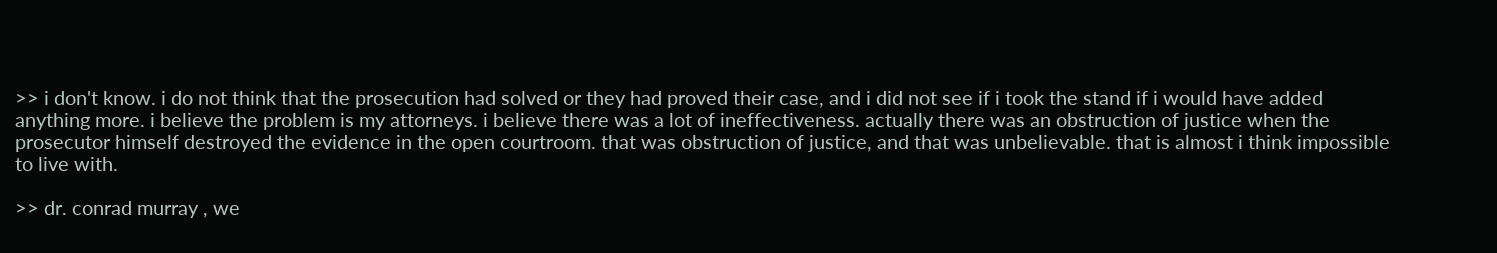>> i don't know. i do not think that the prosecution had solved or they had proved their case, and i did not see if i took the stand if i would have added anything more. i believe the problem is my attorneys. i believe there was a lot of ineffectiveness. actually there was an obstruction of justice when the prosecutor himself destroyed the evidence in the open courtroom. that was obstruction of justice, and that was unbelievable. that is almost i think impossible to live with.

>> dr. conrad murray , we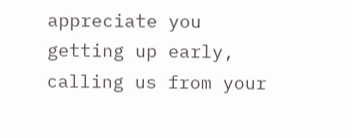appreciate you getting up early, calling us from your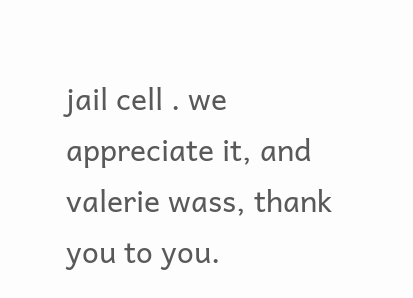jail cell . we appreciate it, and valerie wass, thank you to you.